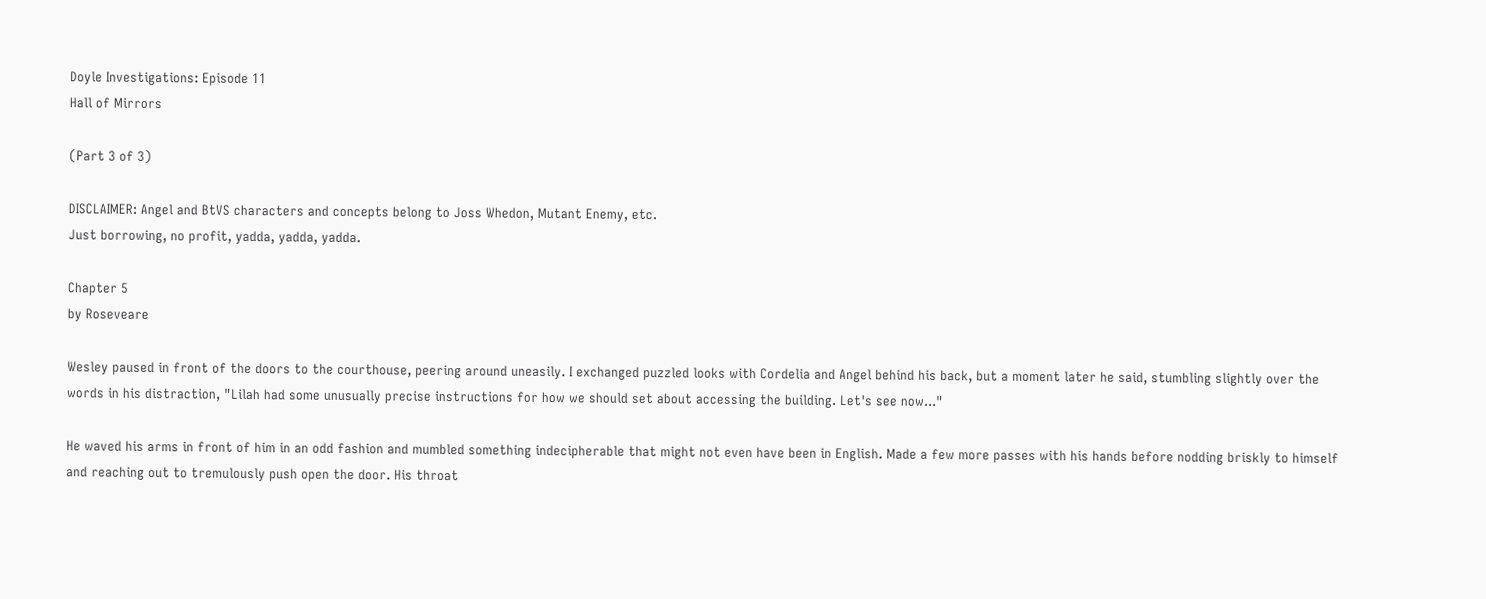Doyle Investigations: Episode 11
Hall of Mirrors

(Part 3 of 3)

DISCLAIMER: Angel and BtVS characters and concepts belong to Joss Whedon, Mutant Enemy, etc.
Just borrowing, no profit, yadda, yadda, yadda.

Chapter 5
by Roseveare

Wesley paused in front of the doors to the courthouse, peering around uneasily. I exchanged puzzled looks with Cordelia and Angel behind his back, but a moment later he said, stumbling slightly over the words in his distraction, "Lilah had some unusually precise instructions for how we should set about accessing the building. Let's see now..."

He waved his arms in front of him in an odd fashion and mumbled something indecipherable that might not even have been in English. Made a few more passes with his hands before nodding briskly to himself and reaching out to tremulously push open the door. His throat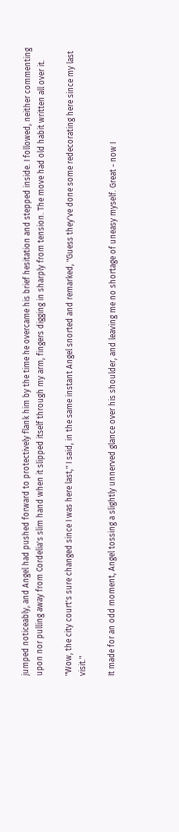jumped noticeably, and Angel had pushed forward to protectively flank him by the time he overcame his brief hesitation and stepped inside. I followed, neither commenting upon nor pulling away from Cordelia's slim hand when it slipped itself through my arm, fingers digging in sharply from tension. The move had old habit written all over it.

"Wow, the city court's sure changed since I was here last," I said, in the same instant Angel snorted and remarked, "Guess they've done some redecorating here since my last visit."

It made for an odd moment, Angel tossing a slightly unnerved glance over his shoulder, and leaving me no shortage of uneasy myself. Great - now I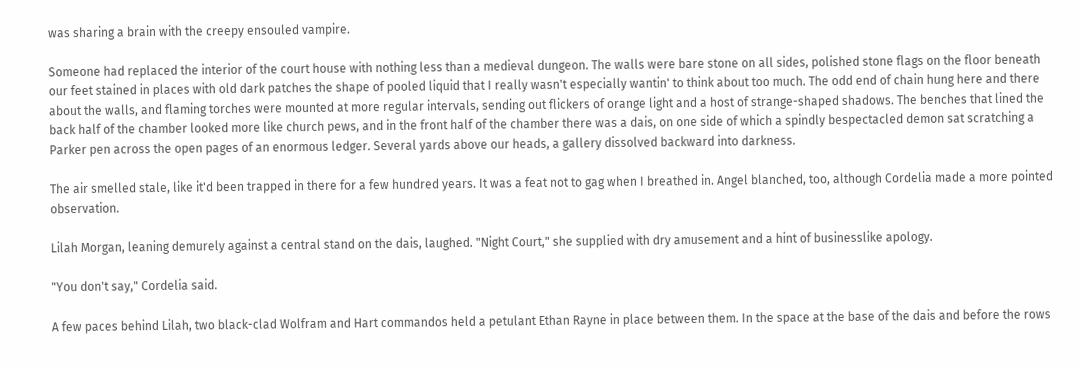was sharing a brain with the creepy ensouled vampire.

Someone had replaced the interior of the court house with nothing less than a medieval dungeon. The walls were bare stone on all sides, polished stone flags on the floor beneath our feet stained in places with old dark patches the shape of pooled liquid that I really wasn't especially wantin' to think about too much. The odd end of chain hung here and there about the walls, and flaming torches were mounted at more regular intervals, sending out flickers of orange light and a host of strange-shaped shadows. The benches that lined the back half of the chamber looked more like church pews, and in the front half of the chamber there was a dais, on one side of which a spindly bespectacled demon sat scratching a Parker pen across the open pages of an enormous ledger. Several yards above our heads, a gallery dissolved backward into darkness.

The air smelled stale, like it'd been trapped in there for a few hundred years. It was a feat not to gag when I breathed in. Angel blanched, too, although Cordelia made a more pointed observation.

Lilah Morgan, leaning demurely against a central stand on the dais, laughed. "Night Court," she supplied with dry amusement and a hint of businesslike apology.

"You don't say," Cordelia said.

A few paces behind Lilah, two black-clad Wolfram and Hart commandos held a petulant Ethan Rayne in place between them. In the space at the base of the dais and before the rows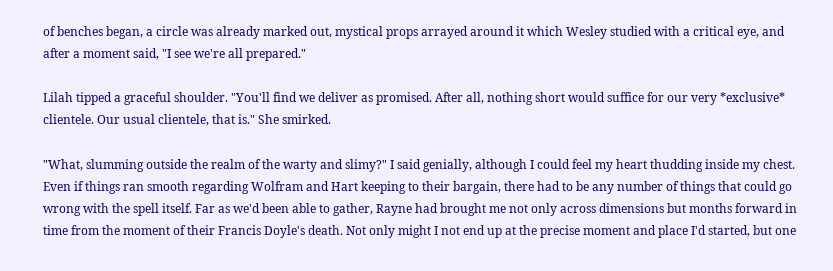of benches began, a circle was already marked out, mystical props arrayed around it which Wesley studied with a critical eye, and after a moment said, "I see we're all prepared."

Lilah tipped a graceful shoulder. "You'll find we deliver as promised. After all, nothing short would suffice for our very *exclusive* clientele. Our usual clientele, that is." She smirked.

"What, slumming outside the realm of the warty and slimy?" I said genially, although I could feel my heart thudding inside my chest. Even if things ran smooth regarding Wolfram and Hart keeping to their bargain, there had to be any number of things that could go wrong with the spell itself. Far as we'd been able to gather, Rayne had brought me not only across dimensions but months forward in time from the moment of their Francis Doyle's death. Not only might I not end up at the precise moment and place I'd started, but one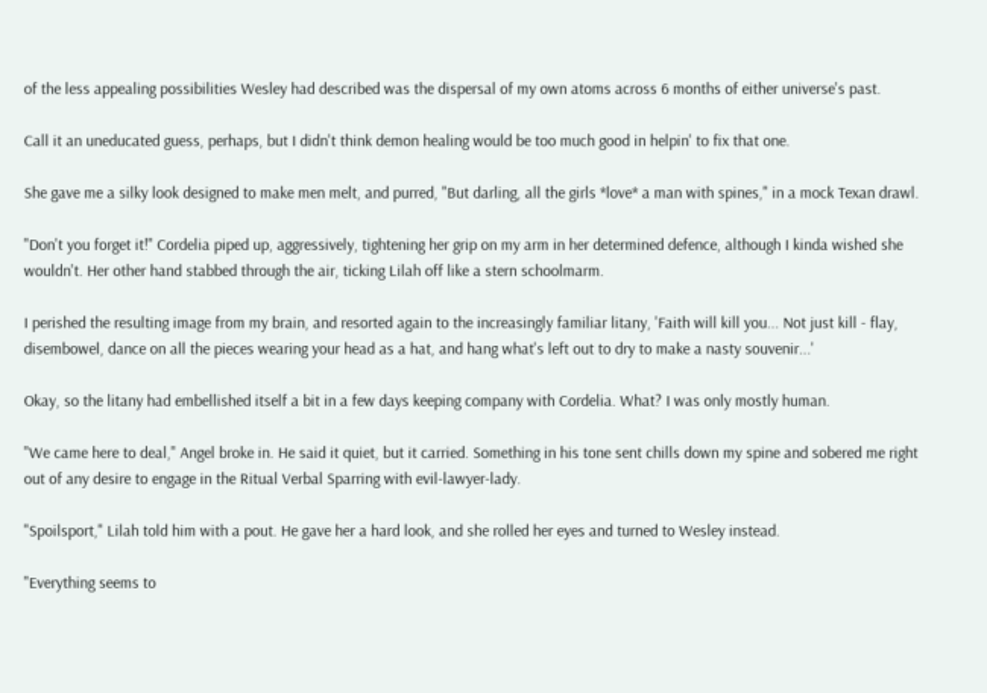of the less appealing possibilities Wesley had described was the dispersal of my own atoms across 6 months of either universe's past.

Call it an uneducated guess, perhaps, but I didn't think demon healing would be too much good in helpin' to fix that one.

She gave me a silky look designed to make men melt, and purred, "But darling, all the girls *love* a man with spines," in a mock Texan drawl.

"Don't you forget it!" Cordelia piped up, aggressively, tightening her grip on my arm in her determined defence, although I kinda wished she wouldn't. Her other hand stabbed through the air, ticking Lilah off like a stern schoolmarm.

I perished the resulting image from my brain, and resorted again to the increasingly familiar litany, 'Faith will kill you... Not just kill - flay, disembowel, dance on all the pieces wearing your head as a hat, and hang what's left out to dry to make a nasty souvenir...'

Okay, so the litany had embellished itself a bit in a few days keeping company with Cordelia. What? I was only mostly human.

"We came here to deal," Angel broke in. He said it quiet, but it carried. Something in his tone sent chills down my spine and sobered me right out of any desire to engage in the Ritual Verbal Sparring with evil-lawyer-lady.

"Spoilsport," Lilah told him with a pout. He gave her a hard look, and she rolled her eyes and turned to Wesley instead.

"Everything seems to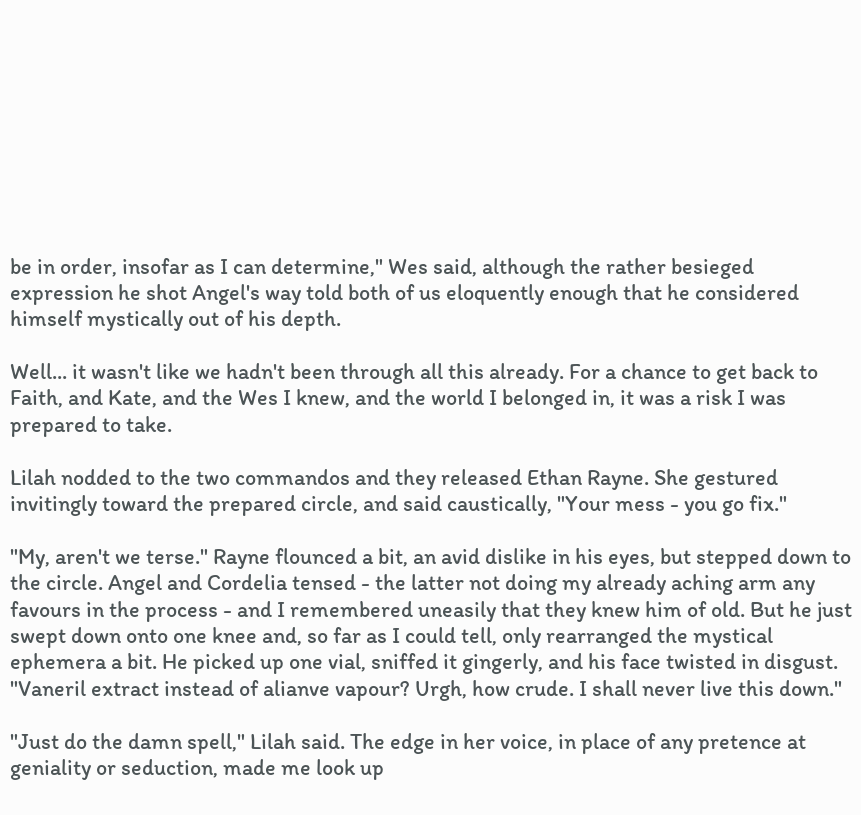be in order, insofar as I can determine," Wes said, although the rather besieged expression he shot Angel's way told both of us eloquently enough that he considered himself mystically out of his depth.

Well... it wasn't like we hadn't been through all this already. For a chance to get back to Faith, and Kate, and the Wes I knew, and the world I belonged in, it was a risk I was prepared to take.

Lilah nodded to the two commandos and they released Ethan Rayne. She gestured invitingly toward the prepared circle, and said caustically, "Your mess - you go fix."

"My, aren't we terse." Rayne flounced a bit, an avid dislike in his eyes, but stepped down to the circle. Angel and Cordelia tensed - the latter not doing my already aching arm any favours in the process - and I remembered uneasily that they knew him of old. But he just swept down onto one knee and, so far as I could tell, only rearranged the mystical ephemera a bit. He picked up one vial, sniffed it gingerly, and his face twisted in disgust. "Vaneril extract instead of alianve vapour? Urgh, how crude. I shall never live this down."

"Just do the damn spell," Lilah said. The edge in her voice, in place of any pretence at geniality or seduction, made me look up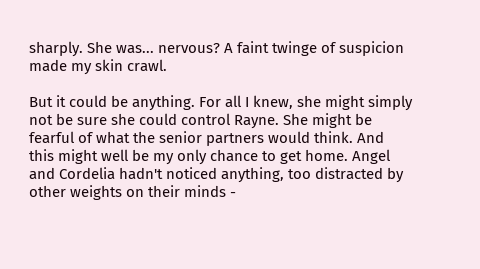sharply. She was... nervous? A faint twinge of suspicion made my skin crawl.

But it could be anything. For all I knew, she might simply not be sure she could control Rayne. She might be fearful of what the senior partners would think. And this might well be my only chance to get home. Angel and Cordelia hadn't noticed anything, too distracted by other weights on their minds -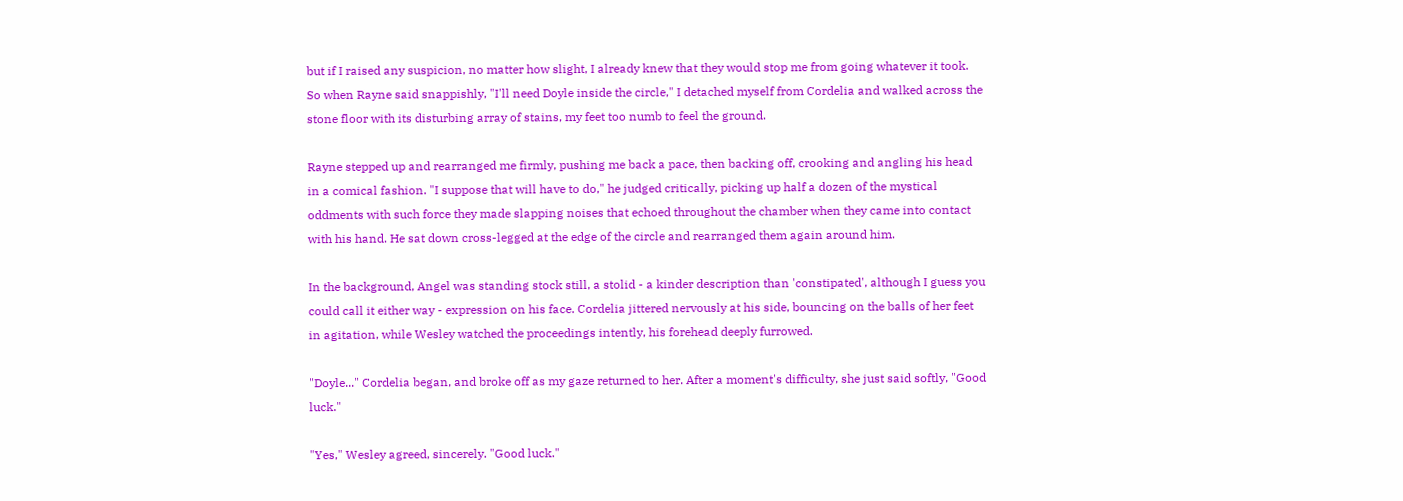but if I raised any suspicion, no matter how slight, I already knew that they would stop me from going whatever it took. So when Rayne said snappishly, "I'll need Doyle inside the circle," I detached myself from Cordelia and walked across the stone floor with its disturbing array of stains, my feet too numb to feel the ground.

Rayne stepped up and rearranged me firmly, pushing me back a pace, then backing off, crooking and angling his head in a comical fashion. "I suppose that will have to do," he judged critically, picking up half a dozen of the mystical oddments with such force they made slapping noises that echoed throughout the chamber when they came into contact with his hand. He sat down cross-legged at the edge of the circle and rearranged them again around him.

In the background, Angel was standing stock still, a stolid - a kinder description than 'constipated', although I guess you could call it either way - expression on his face. Cordelia jittered nervously at his side, bouncing on the balls of her feet in agitation, while Wesley watched the proceedings intently, his forehead deeply furrowed.

"Doyle..." Cordelia began, and broke off as my gaze returned to her. After a moment's difficulty, she just said softly, "Good luck."

"Yes," Wesley agreed, sincerely. "Good luck."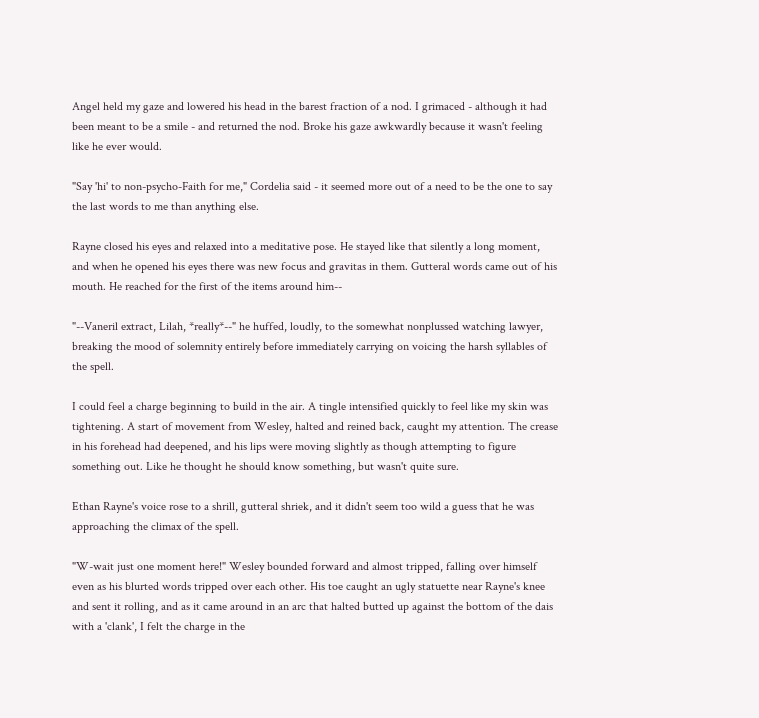Angel held my gaze and lowered his head in the barest fraction of a nod. I grimaced - although it had been meant to be a smile - and returned the nod. Broke his gaze awkwardly because it wasn't feeling like he ever would.

"Say 'hi' to non-psycho-Faith for me," Cordelia said - it seemed more out of a need to be the one to say the last words to me than anything else.

Rayne closed his eyes and relaxed into a meditative pose. He stayed like that silently a long moment, and when he opened his eyes there was new focus and gravitas in them. Gutteral words came out of his mouth. He reached for the first of the items around him--

"--Vaneril extract, Lilah, *really*--" he huffed, loudly, to the somewhat nonplussed watching lawyer, breaking the mood of solemnity entirely before immediately carrying on voicing the harsh syllables of the spell.

I could feel a charge beginning to build in the air. A tingle intensified quickly to feel like my skin was tightening. A start of movement from Wesley, halted and reined back, caught my attention. The crease in his forehead had deepened, and his lips were moving slightly as though attempting to figure something out. Like he thought he should know something, but wasn't quite sure.

Ethan Rayne's voice rose to a shrill, gutteral shriek, and it didn't seem too wild a guess that he was approaching the climax of the spell.

"W-wait just one moment here!" Wesley bounded forward and almost tripped, falling over himself even as his blurted words tripped over each other. His toe caught an ugly statuette near Rayne's knee and sent it rolling, and as it came around in an arc that halted butted up against the bottom of the dais with a 'clank', I felt the charge in the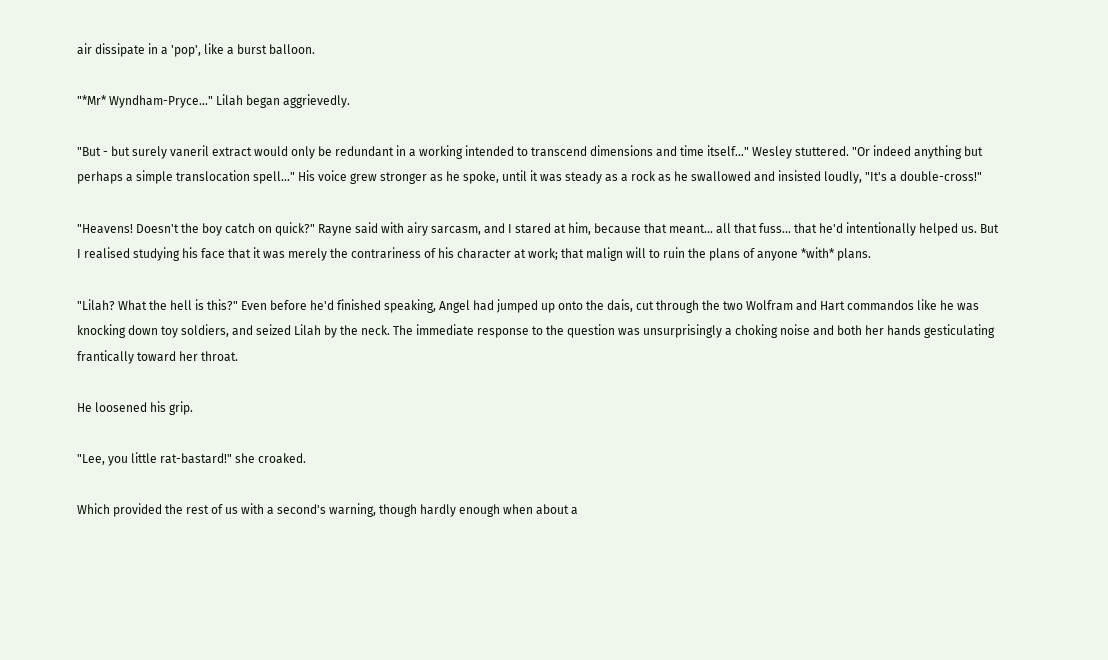air dissipate in a 'pop', like a burst balloon.

"*Mr* Wyndham-Pryce..." Lilah began aggrievedly.

"But - but surely vaneril extract would only be redundant in a working intended to transcend dimensions and time itself..." Wesley stuttered. "Or indeed anything but perhaps a simple translocation spell..." His voice grew stronger as he spoke, until it was steady as a rock as he swallowed and insisted loudly, "It's a double-cross!"

"Heavens! Doesn't the boy catch on quick?" Rayne said with airy sarcasm, and I stared at him, because that meant... all that fuss... that he'd intentionally helped us. But I realised studying his face that it was merely the contrariness of his character at work; that malign will to ruin the plans of anyone *with* plans.

"Lilah? What the hell is this?" Even before he'd finished speaking, Angel had jumped up onto the dais, cut through the two Wolfram and Hart commandos like he was knocking down toy soldiers, and seized Lilah by the neck. The immediate response to the question was unsurprisingly a choking noise and both her hands gesticulating frantically toward her throat.

He loosened his grip.

"Lee, you little rat-bastard!" she croaked.

Which provided the rest of us with a second's warning, though hardly enough when about a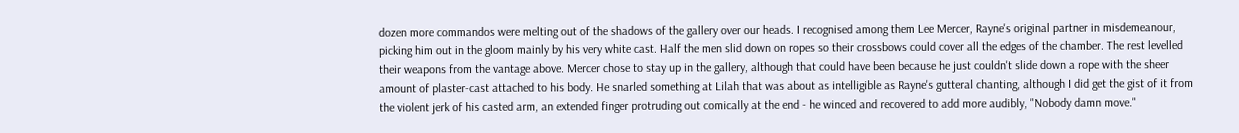dozen more commandos were melting out of the shadows of the gallery over our heads. I recognised among them Lee Mercer, Rayne's original partner in misdemeanour, picking him out in the gloom mainly by his very white cast. Half the men slid down on ropes so their crossbows could cover all the edges of the chamber. The rest levelled their weapons from the vantage above. Mercer chose to stay up in the gallery, although that could have been because he just couldn't slide down a rope with the sheer amount of plaster-cast attached to his body. He snarled something at Lilah that was about as intelligible as Rayne's gutteral chanting, although I did get the gist of it from the violent jerk of his casted arm, an extended finger protruding out comically at the end - he winced and recovered to add more audibly, "Nobody damn move."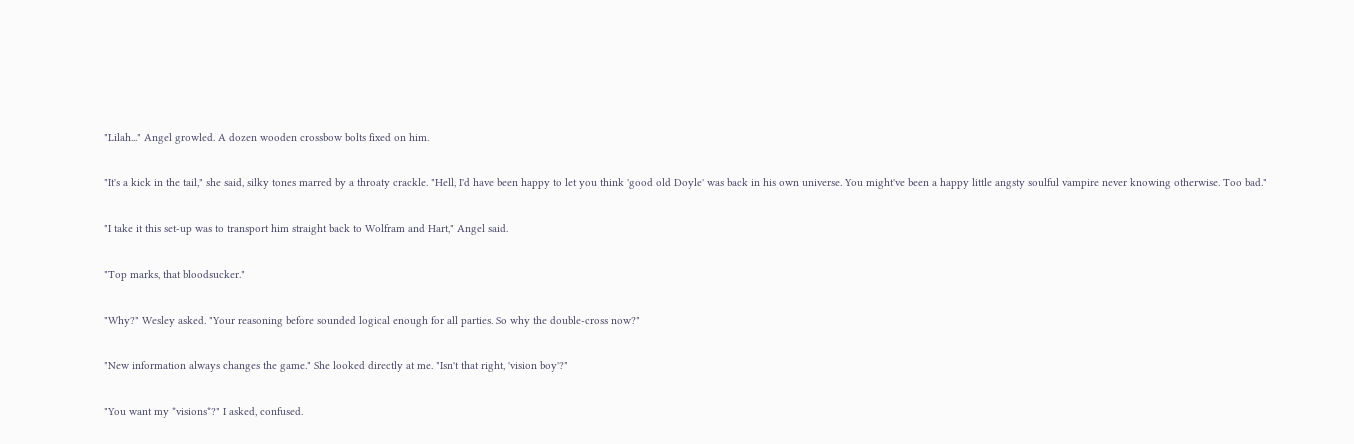"Lilah..." Angel growled. A dozen wooden crossbow bolts fixed on him.

"It's a kick in the tail," she said, silky tones marred by a throaty crackle. "Hell, I'd have been happy to let you think 'good old Doyle' was back in his own universe. You might've been a happy little angsty soulful vampire never knowing otherwise. Too bad."

"I take it this set-up was to transport him straight back to Wolfram and Hart," Angel said.

"Top marks, that bloodsucker."

"Why?" Wesley asked. "Your reasoning before sounded logical enough for all parties. So why the double-cross now?"

"New information always changes the game." She looked directly at me. "Isn't that right, 'vision boy'?"

"You want my *visions*?" I asked, confused.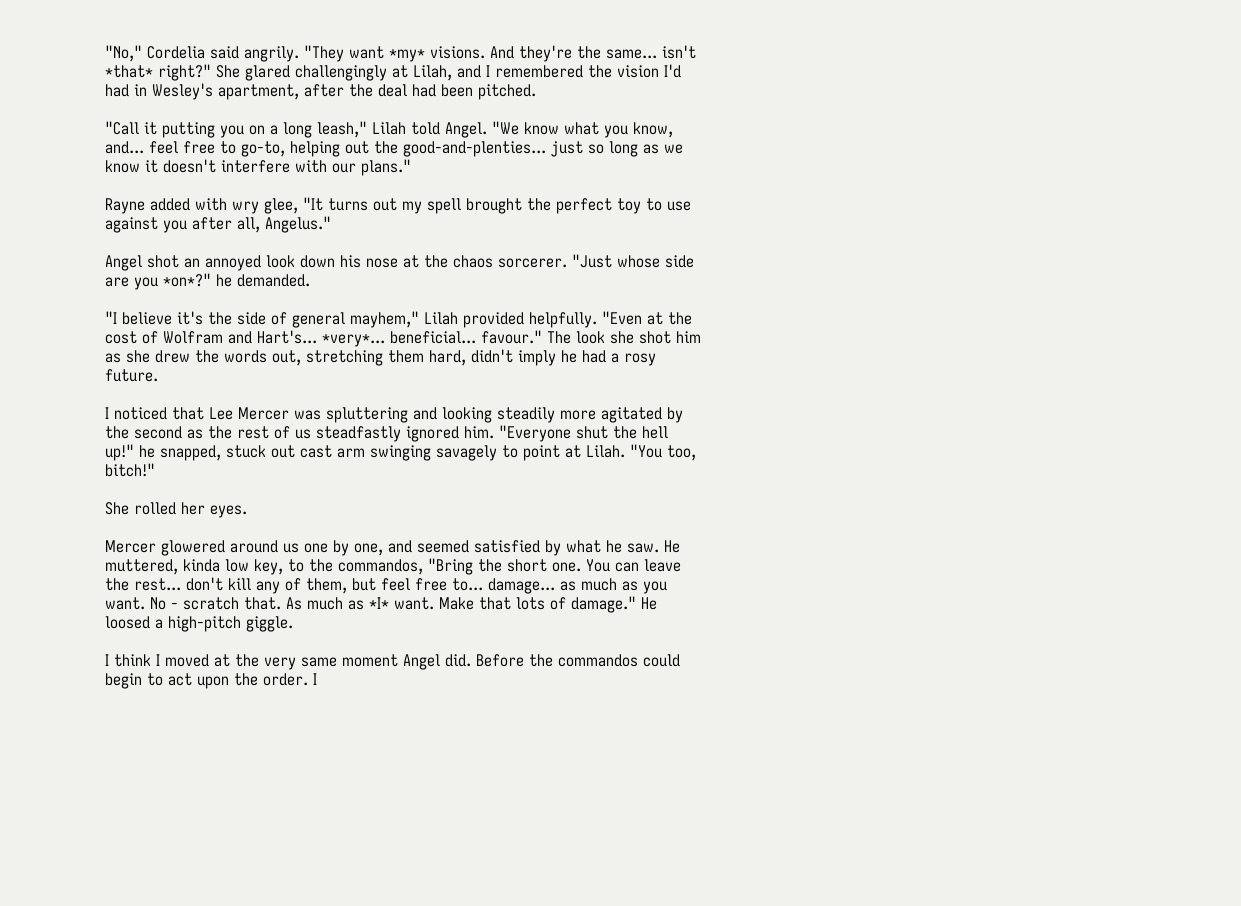"No," Cordelia said angrily. "They want *my* visions. And they're the same... isn't *that* right?" She glared challengingly at Lilah, and I remembered the vision I'd had in Wesley's apartment, after the deal had been pitched.

"Call it putting you on a long leash," Lilah told Angel. "We know what you know, and... feel free to go-to, helping out the good-and-plenties... just so long as we know it doesn't interfere with our plans."

Rayne added with wry glee, "It turns out my spell brought the perfect toy to use against you after all, Angelus."

Angel shot an annoyed look down his nose at the chaos sorcerer. "Just whose side are you *on*?" he demanded.

"I believe it's the side of general mayhem," Lilah provided helpfully. "Even at the cost of Wolfram and Hart's... *very*... beneficial... favour." The look she shot him as she drew the words out, stretching them hard, didn't imply he had a rosy future.

I noticed that Lee Mercer was spluttering and looking steadily more agitated by the second as the rest of us steadfastly ignored him. "Everyone shut the hell up!" he snapped, stuck out cast arm swinging savagely to point at Lilah. "You too, bitch!"

She rolled her eyes.

Mercer glowered around us one by one, and seemed satisfied by what he saw. He muttered, kinda low key, to the commandos, "Bring the short one. You can leave the rest... don't kill any of them, but feel free to... damage... as much as you want. No - scratch that. As much as *I* want. Make that lots of damage." He loosed a high-pitch giggle.

I think I moved at the very same moment Angel did. Before the commandos could begin to act upon the order. I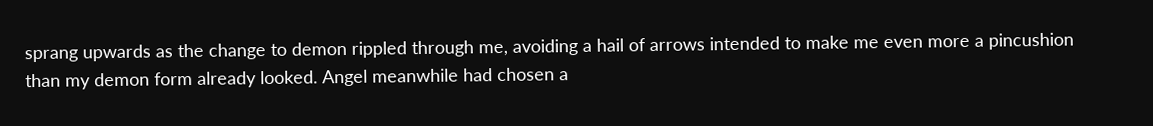sprang upwards as the change to demon rippled through me, avoiding a hail of arrows intended to make me even more a pincushion than my demon form already looked. Angel meanwhile had chosen a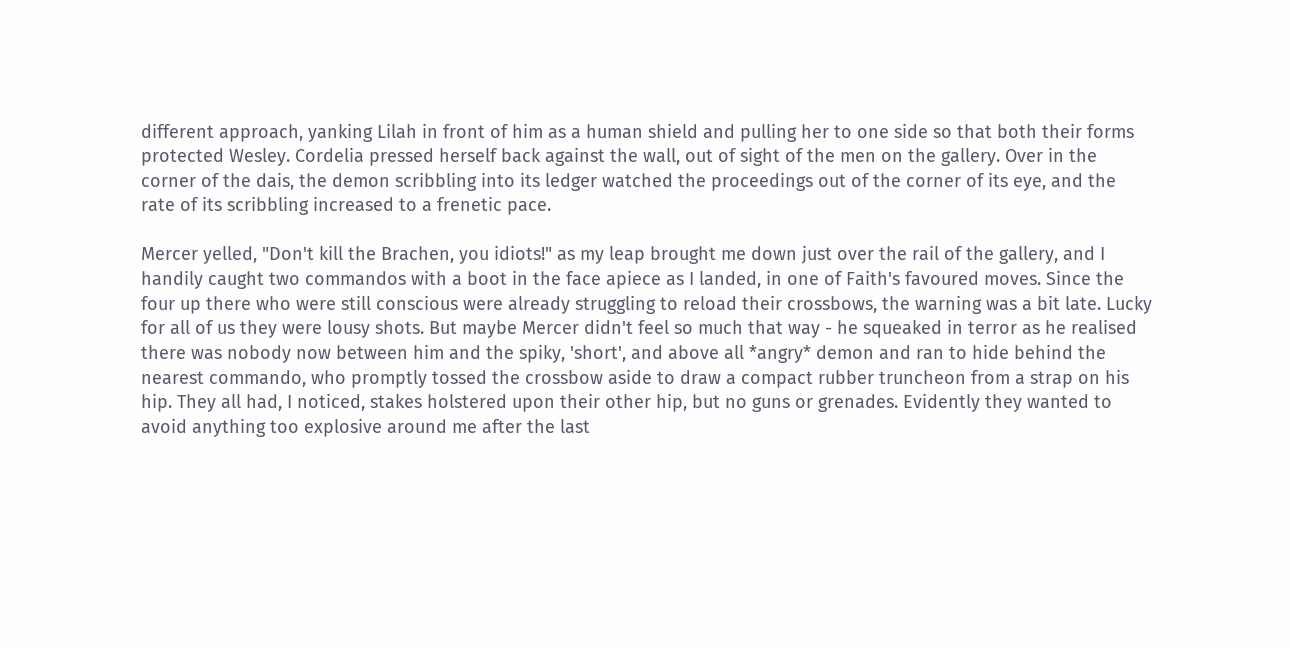different approach, yanking Lilah in front of him as a human shield and pulling her to one side so that both their forms protected Wesley. Cordelia pressed herself back against the wall, out of sight of the men on the gallery. Over in the corner of the dais, the demon scribbling into its ledger watched the proceedings out of the corner of its eye, and the rate of its scribbling increased to a frenetic pace.

Mercer yelled, "Don't kill the Brachen, you idiots!" as my leap brought me down just over the rail of the gallery, and I handily caught two commandos with a boot in the face apiece as I landed, in one of Faith's favoured moves. Since the four up there who were still conscious were already struggling to reload their crossbows, the warning was a bit late. Lucky for all of us they were lousy shots. But maybe Mercer didn't feel so much that way - he squeaked in terror as he realised there was nobody now between him and the spiky, 'short', and above all *angry* demon and ran to hide behind the nearest commando, who promptly tossed the crossbow aside to draw a compact rubber truncheon from a strap on his hip. They all had, I noticed, stakes holstered upon their other hip, but no guns or grenades. Evidently they wanted to avoid anything too explosive around me after the last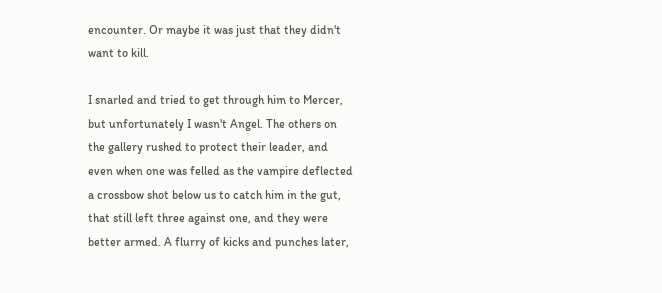encounter. Or maybe it was just that they didn't want to kill.

I snarled and tried to get through him to Mercer, but unfortunately I wasn't Angel. The others on the gallery rushed to protect their leader, and even when one was felled as the vampire deflected a crossbow shot below us to catch him in the gut, that still left three against one, and they were better armed. A flurry of kicks and punches later,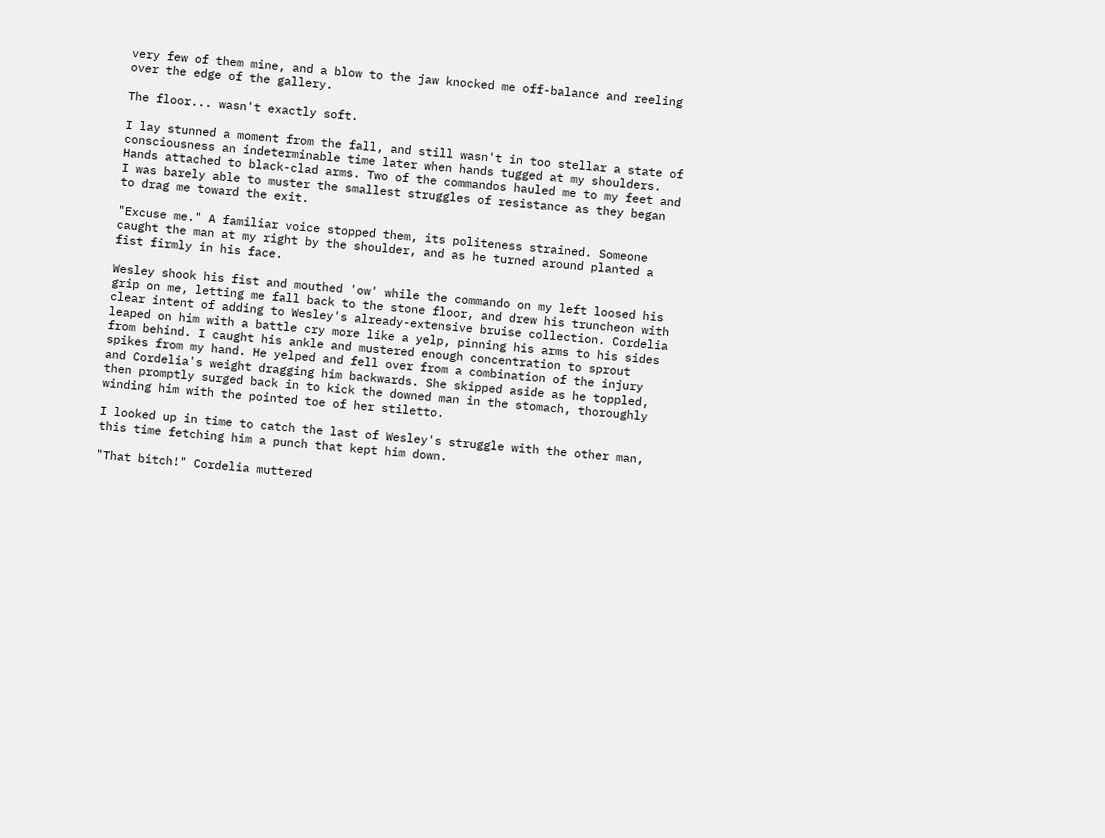very few of them mine, and a blow to the jaw knocked me off-balance and reeling over the edge of the gallery.

The floor... wasn't exactly soft.

I lay stunned a moment from the fall, and still wasn't in too stellar a state of consciousness an indeterminable time later when hands tugged at my shoulders. Hands attached to black-clad arms. Two of the commandos hauled me to my feet and I was barely able to muster the smallest struggles of resistance as they began to drag me toward the exit.

"Excuse me." A familiar voice stopped them, its politeness strained. Someone caught the man at my right by the shoulder, and as he turned around planted a fist firmly in his face.

Wesley shook his fist and mouthed 'ow' while the commando on my left loosed his grip on me, letting me fall back to the stone floor, and drew his truncheon with clear intent of adding to Wesley's already-extensive bruise collection. Cordelia leaped on him with a battle cry more like a yelp, pinning his arms to his sides from behind. I caught his ankle and mustered enough concentration to sprout spikes from my hand. He yelped and fell over from a combination of the injury and Cordelia's weight dragging him backwards. She skipped aside as he toppled, then promptly surged back in to kick the downed man in the stomach, thoroughly winding him with the pointed toe of her stiletto.

I looked up in time to catch the last of Wesley's struggle with the other man, this time fetching him a punch that kept him down.

"That bitch!" Cordelia muttered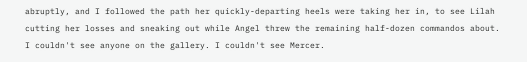abruptly, and I followed the path her quickly-departing heels were taking her in, to see Lilah cutting her losses and sneaking out while Angel threw the remaining half-dozen commandos about. I couldn't see anyone on the gallery. I couldn't see Mercer.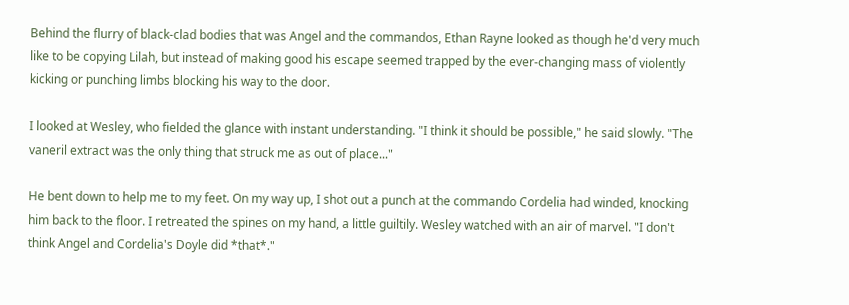Behind the flurry of black-clad bodies that was Angel and the commandos, Ethan Rayne looked as though he'd very much like to be copying Lilah, but instead of making good his escape seemed trapped by the ever-changing mass of violently kicking or punching limbs blocking his way to the door.

I looked at Wesley, who fielded the glance with instant understanding. "I think it should be possible," he said slowly. "The vaneril extract was the only thing that struck me as out of place..."

He bent down to help me to my feet. On my way up, I shot out a punch at the commando Cordelia had winded, knocking him back to the floor. I retreated the spines on my hand, a little guiltily. Wesley watched with an air of marvel. "I don't think Angel and Cordelia's Doyle did *that*."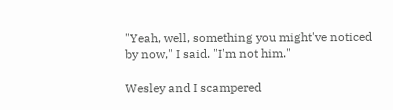"Yeah, well, something you might've noticed by now," I said. "I'm not him."

Wesley and I scampered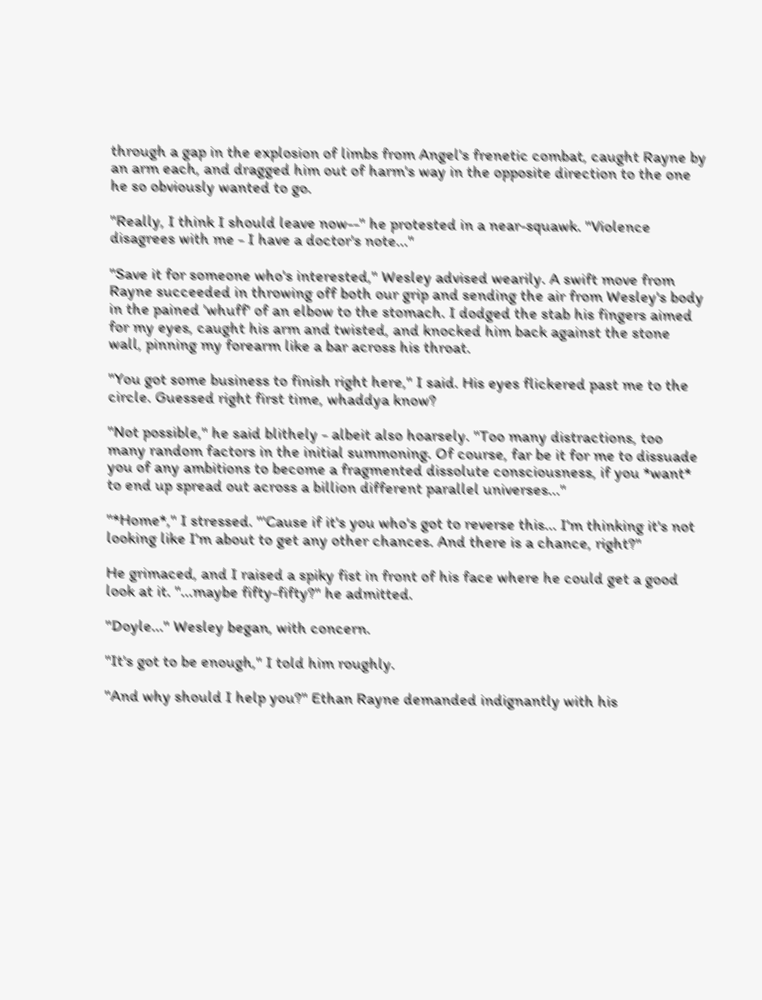through a gap in the explosion of limbs from Angel's frenetic combat, caught Rayne by an arm each, and dragged him out of harm's way in the opposite direction to the one he so obviously wanted to go.

"Really, I think I should leave now--" he protested in a near-squawk. "Violence disagrees with me - I have a doctor's note..."

"Save it for someone who's interested," Wesley advised wearily. A swift move from Rayne succeeded in throwing off both our grip and sending the air from Wesley's body in the pained 'whuff' of an elbow to the stomach. I dodged the stab his fingers aimed for my eyes, caught his arm and twisted, and knocked him back against the stone wall, pinning my forearm like a bar across his throat.

"You got some business to finish right here," I said. His eyes flickered past me to the circle. Guessed right first time, whaddya know?

"Not possible," he said blithely - albeit also hoarsely. "Too many distractions, too many random factors in the initial summoning. Of course, far be it for me to dissuade you of any ambitions to become a fragmented dissolute consciousness, if you *want* to end up spread out across a billion different parallel universes..."

"*Home*," I stressed. "'Cause if it's you who's got to reverse this... I'm thinking it's not looking like I'm about to get any other chances. And there is a chance, right?"

He grimaced, and I raised a spiky fist in front of his face where he could get a good look at it. "...maybe fifty-fifty?" he admitted.

"Doyle..." Wesley began, with concern.

"It's got to be enough," I told him roughly.

"And why should I help you?" Ethan Rayne demanded indignantly with his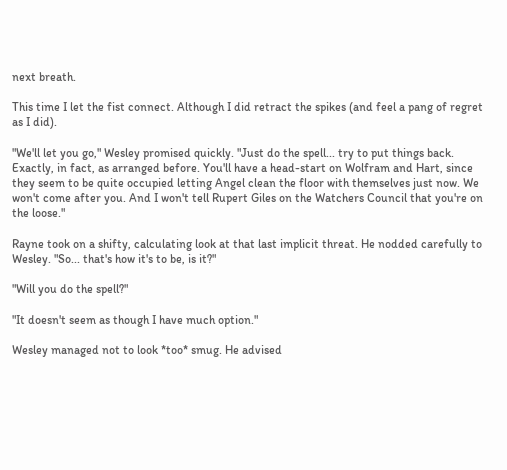next breath.

This time I let the fist connect. Although I did retract the spikes (and feel a pang of regret as I did).

"We'll let you go," Wesley promised quickly. "Just do the spell... try to put things back. Exactly, in fact, as arranged before. You'll have a head-start on Wolfram and Hart, since they seem to be quite occupied letting Angel clean the floor with themselves just now. We won't come after you. And I won't tell Rupert Giles on the Watchers Council that you're on the loose."

Rayne took on a shifty, calculating look at that last implicit threat. He nodded carefully to Wesley. "So... that's how it's to be, is it?"

"Will you do the spell?"

"It doesn't seem as though I have much option."

Wesley managed not to look *too* smug. He advised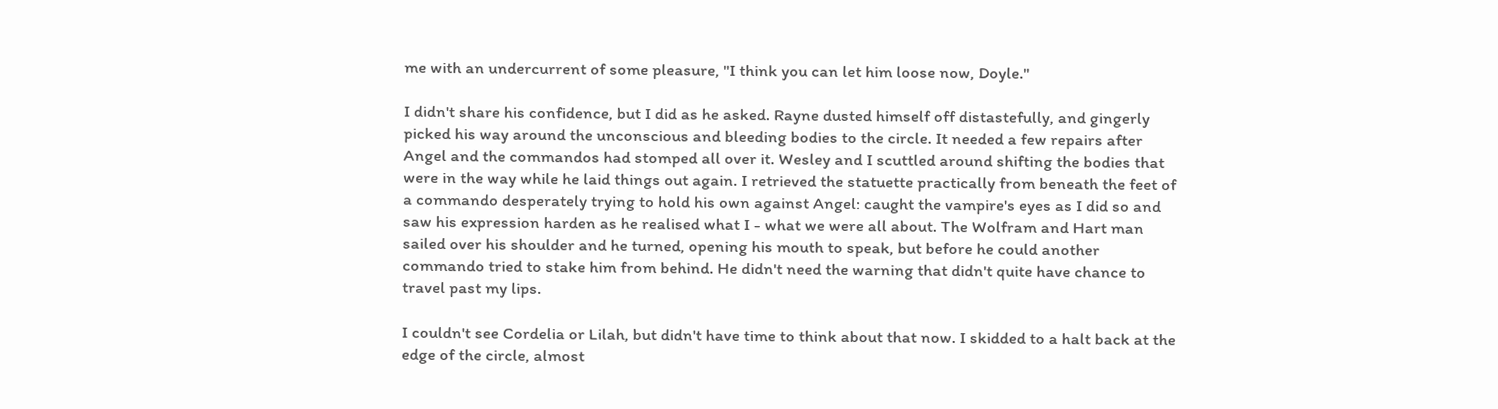me with an undercurrent of some pleasure, "I think you can let him loose now, Doyle."

I didn't share his confidence, but I did as he asked. Rayne dusted himself off distastefully, and gingerly picked his way around the unconscious and bleeding bodies to the circle. It needed a few repairs after Angel and the commandos had stomped all over it. Wesley and I scuttled around shifting the bodies that were in the way while he laid things out again. I retrieved the statuette practically from beneath the feet of a commando desperately trying to hold his own against Angel: caught the vampire's eyes as I did so and saw his expression harden as he realised what I - what we were all about. The Wolfram and Hart man sailed over his shoulder and he turned, opening his mouth to speak, but before he could another commando tried to stake him from behind. He didn't need the warning that didn't quite have chance to travel past my lips.

I couldn't see Cordelia or Lilah, but didn't have time to think about that now. I skidded to a halt back at the edge of the circle, almost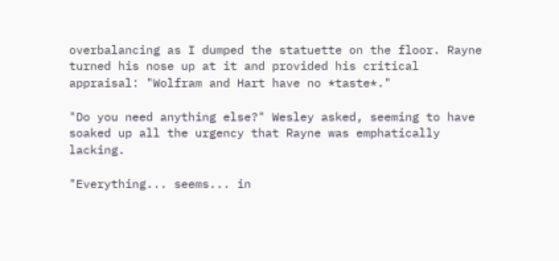overbalancing as I dumped the statuette on the floor. Rayne turned his nose up at it and provided his critical appraisal: "Wolfram and Hart have no *taste*."

"Do you need anything else?" Wesley asked, seeming to have soaked up all the urgency that Rayne was emphatically lacking.

"Everything... seems... in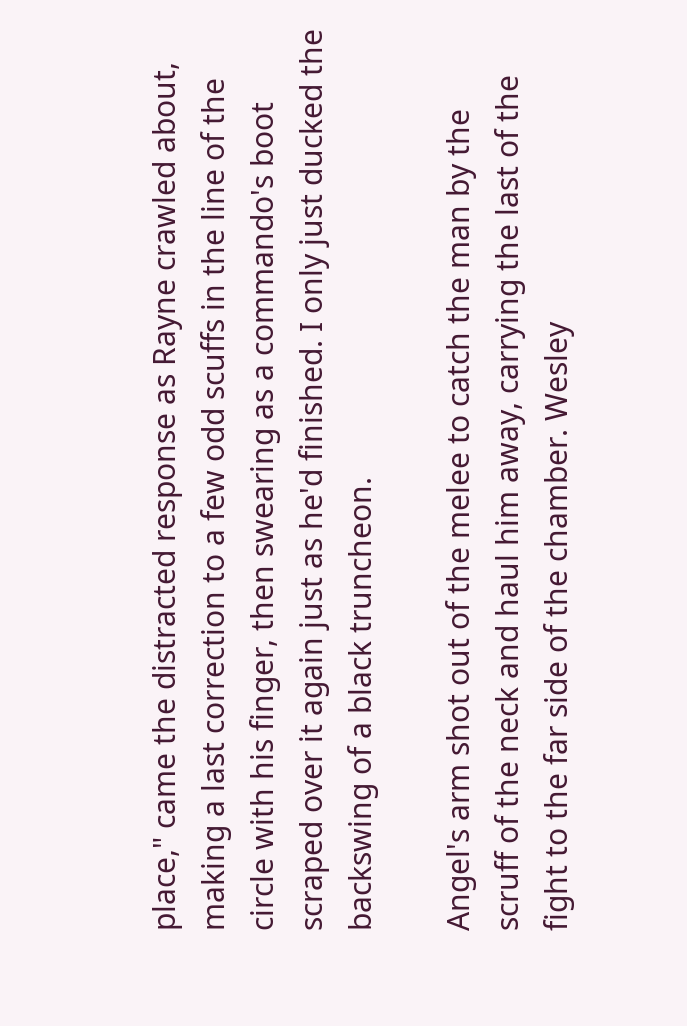place," came the distracted response as Rayne crawled about, making a last correction to a few odd scuffs in the line of the circle with his finger, then swearing as a commando's boot scraped over it again just as he'd finished. I only just ducked the backswing of a black truncheon.

Angel's arm shot out of the melee to catch the man by the scruff of the neck and haul him away, carrying the last of the fight to the far side of the chamber. Wesley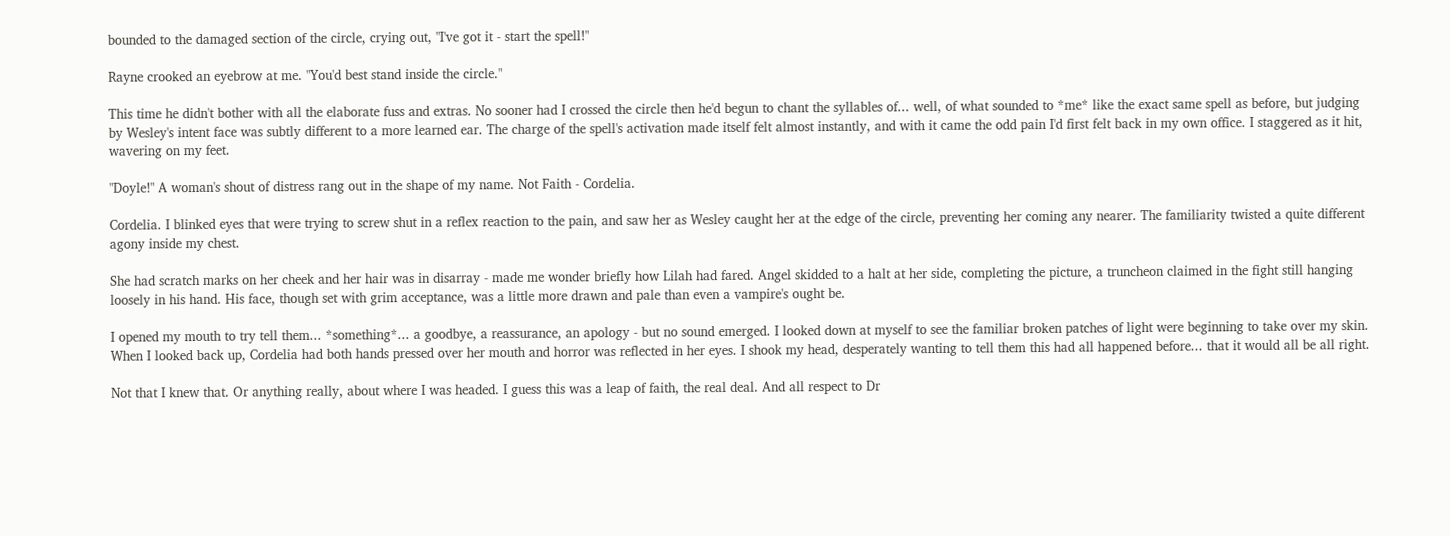bounded to the damaged section of the circle, crying out, "I've got it - start the spell!"

Rayne crooked an eyebrow at me. "You'd best stand inside the circle."

This time he didn't bother with all the elaborate fuss and extras. No sooner had I crossed the circle then he'd begun to chant the syllables of... well, of what sounded to *me* like the exact same spell as before, but judging by Wesley's intent face was subtly different to a more learned ear. The charge of the spell's activation made itself felt almost instantly, and with it came the odd pain I'd first felt back in my own office. I staggered as it hit, wavering on my feet.

"Doyle!" A woman's shout of distress rang out in the shape of my name. Not Faith - Cordelia.

Cordelia. I blinked eyes that were trying to screw shut in a reflex reaction to the pain, and saw her as Wesley caught her at the edge of the circle, preventing her coming any nearer. The familiarity twisted a quite different agony inside my chest.

She had scratch marks on her cheek and her hair was in disarray - made me wonder briefly how Lilah had fared. Angel skidded to a halt at her side, completing the picture, a truncheon claimed in the fight still hanging loosely in his hand. His face, though set with grim acceptance, was a little more drawn and pale than even a vampire's ought be.

I opened my mouth to try tell them... *something*... a goodbye, a reassurance, an apology - but no sound emerged. I looked down at myself to see the familiar broken patches of light were beginning to take over my skin. When I looked back up, Cordelia had both hands pressed over her mouth and horror was reflected in her eyes. I shook my head, desperately wanting to tell them this had all happened before... that it would all be all right.

Not that I knew that. Or anything really, about where I was headed. I guess this was a leap of faith, the real deal. And all respect to Dr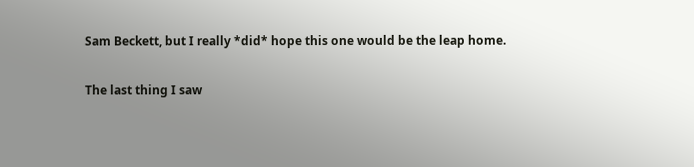Sam Beckett, but I really *did* hope this one would be the leap home.

The last thing I saw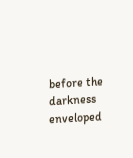before the darkness enveloped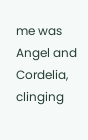me was Angel and Cordelia, clinging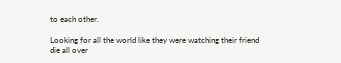to each other.

Looking for all the world like they were watching their friend die all over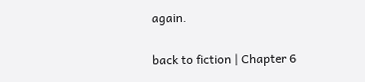again.

back to fiction | Chapter 6